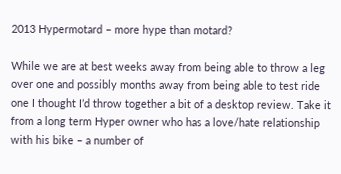2013 Hypermotard – more hype than motard?

While we are at best weeks away from being able to throw a leg over one and possibly months away from being able to test ride one I thought I’d throw together a bit of a desktop review. Take it from a long term Hyper owner who has a love/hate relationship with his bike – a number of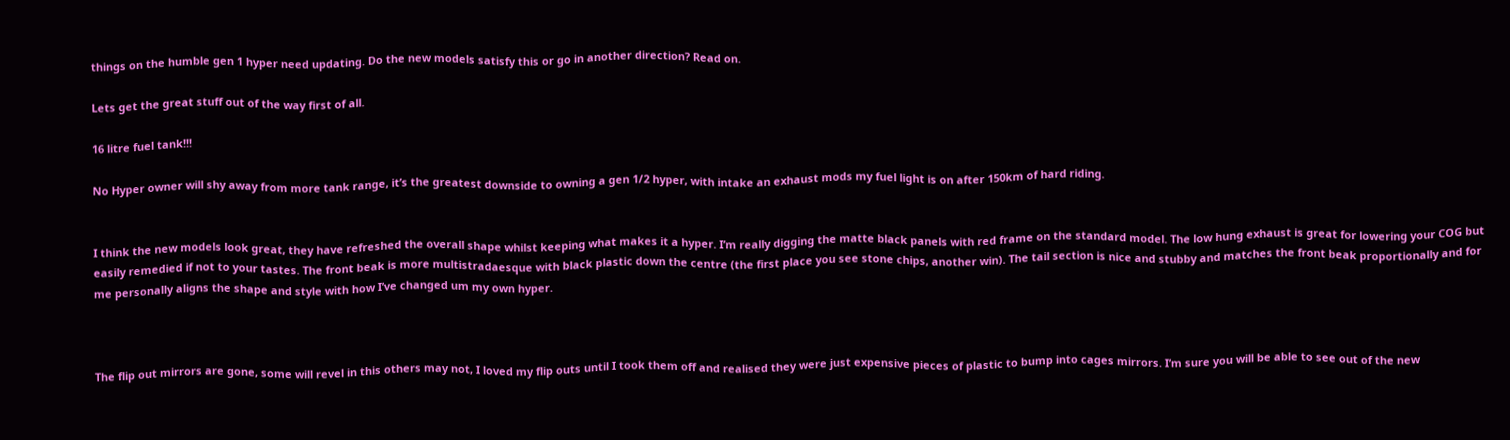things on the humble gen 1 hyper need updating. Do the new models satisfy this or go in another direction? Read on.

Lets get the great stuff out of the way first of all.

16 litre fuel tank!!!

No Hyper owner will shy away from more tank range, it’s the greatest downside to owning a gen 1/2 hyper, with intake an exhaust mods my fuel light is on after 150km of hard riding.


I think the new models look great, they have refreshed the overall shape whilst keeping what makes it a hyper. I’m really digging the matte black panels with red frame on the standard model. The low hung exhaust is great for lowering your COG but easily remedied if not to your tastes. The front beak is more multistradaesque with black plastic down the centre (the first place you see stone chips, another win). The tail section is nice and stubby and matches the front beak proportionally and for me personally aligns the shape and style with how I’ve changed um my own hyper.



The flip out mirrors are gone, some will revel in this others may not, I loved my flip outs until I took them off and realised they were just expensive pieces of plastic to bump into cages mirrors. I’m sure you will be able to see out of the new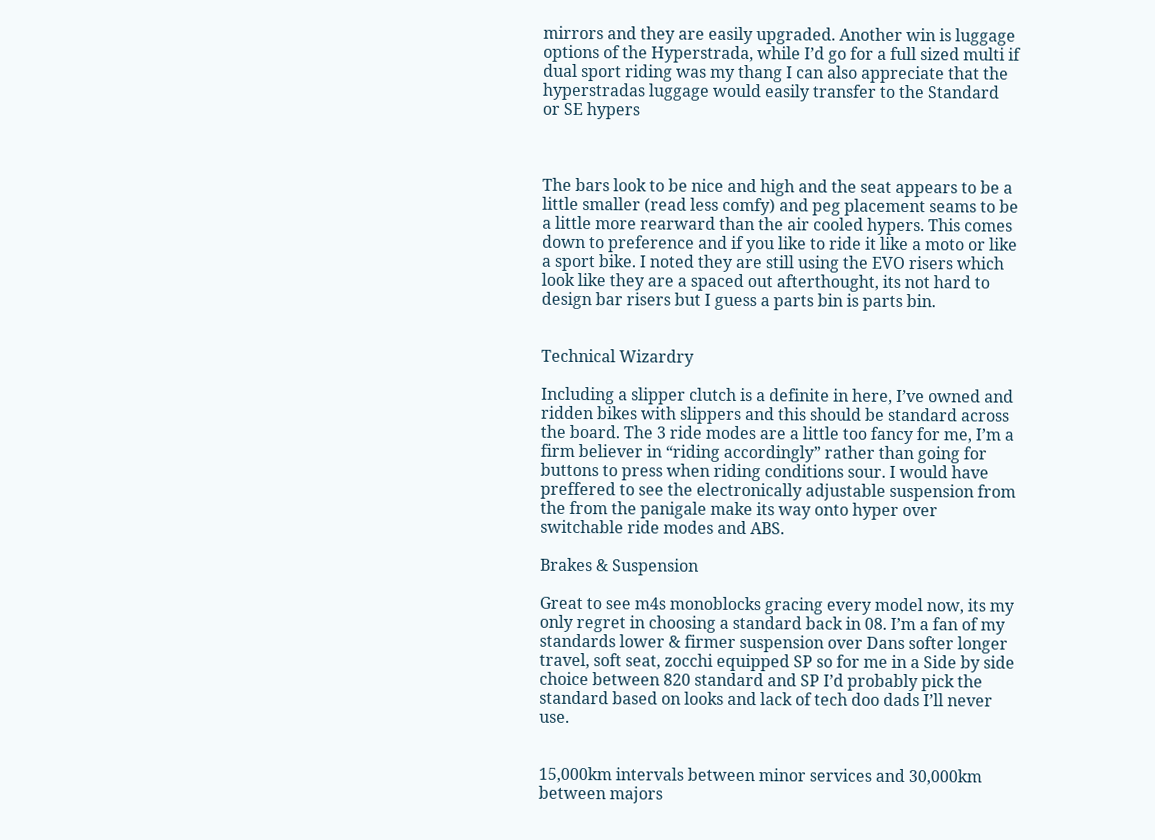mirrors and they are easily upgraded. Another win is luggage options of the Hyperstrada, while I’d go for a full sized multi if dual sport riding was my thang I can also appreciate that the hyperstradas luggage would easily transfer to the Standard or SE hypers



The bars look to be nice and high and the seat appears to be a little smaller (read less comfy) and peg placement seams to be a little more rearward than the air cooled hypers. This comes down to preference and if you like to ride it like a moto or like a sport bike. I noted they are still using the EVO risers which look like they are a spaced out afterthought, its not hard to design bar risers but I guess a parts bin is parts bin.


Technical Wizardry

Including a slipper clutch is a definite in here, I’ve owned and ridden bikes with slippers and this should be standard across the board. The 3 ride modes are a little too fancy for me, I’m a firm believer in “riding accordingly” rather than going for buttons to press when riding conditions sour. I would have preffered to see the electronically adjustable suspension from the from the panigale make its way onto hyper over switchable ride modes and ABS.

Brakes & Suspension

Great to see m4s monoblocks gracing every model now, its my only regret in choosing a standard back in 08. I’m a fan of my standards lower & firmer suspension over Dans softer longer travel, soft seat, zocchi equipped SP so for me in a Side by side choice between 820 standard and SP I’d probably pick the standard based on looks and lack of tech doo dads I’ll never use.


15,000km intervals between minor services and 30,000km between majors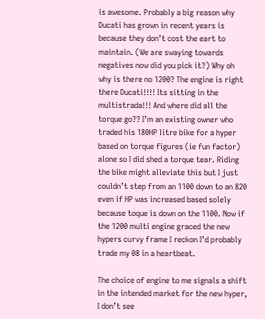is awesome. Probably a big reason why Ducati has grown in recent years is because they don’t cost the eart to maintain. (We are swaying towards negatives now did you pick it?) Why oh why is there no 1200? The engine is right there Ducati!!!! Its sitting in the multistrada!!! And where did all the torque go?? I’m an existing owner who traded his 180HP litre bike for a hyper based on torque figures (ie fun factor) alone so I did shed a torque tear. Riding the bike might alleviate this but I just couldn’t step from an 1100 down to an 820 even if HP was increased based solely because toque is down on the 1100. Now if the 1200 multi engine graced the new hypers curvy frame I reckon I’d probably trade my 08 in a heartbeat.

The choice of engine to me signals a shift in the intended market for the new hyper, I don’t see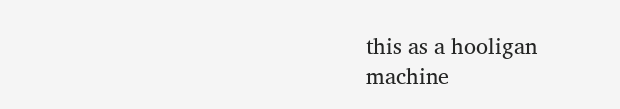this as a hooligan machine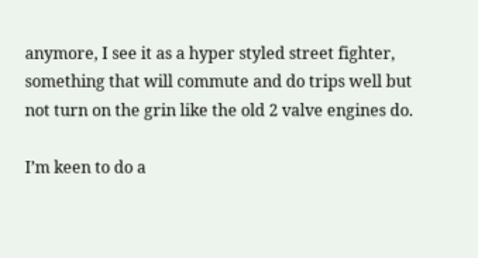anymore, I see it as a hyper styled street fighter, something that will commute and do trips well but not turn on the grin like the old 2 valve engines do.

I’m keen to do a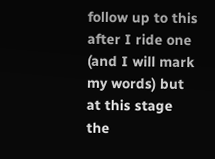follow up to this after I ride one (and I will mark my words) but at this stage the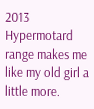2013 Hypermotard range makes me like my old girl a little more.